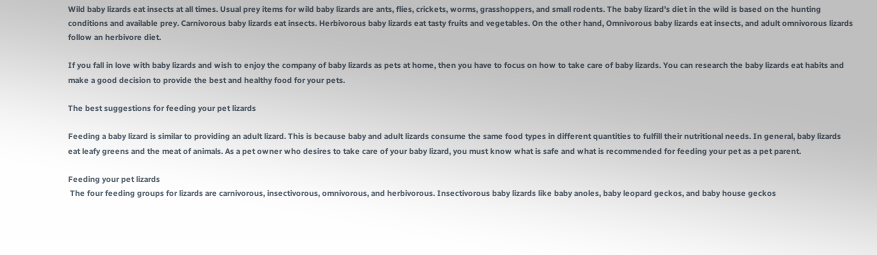Wild baby lizards eat insects at all times. Usual prey items for wild baby lizards are ants, flies, crickets, worms, grasshoppers, and small rodents. The baby lizard’s diet in the wild is based on the hunting conditions and available prey. Carnivorous baby lizards eat insects. Herbivorous baby lizards eat tasty fruits and vegetables. On the other hand, Omnivorous baby lizards eat insects, and adult omnivorous lizards follow an herbivore diet.

If you fall in love with baby lizards and wish to enjoy the company of baby lizards as pets at home, then you have to focus on how to take care of baby lizards. You can research the baby lizards eat habits and make a good decision to provide the best and healthy food for your pets.

The best suggestions for feeding your pet lizards

Feeding a baby lizard is similar to providing an adult lizard. This is because baby and adult lizards consume the same food types in different quantities to fulfill their nutritional needs. In general, baby lizards eat leafy greens and the meat of animals. As a pet owner who desires to take care of your baby lizard, you must know what is safe and what is recommended for feeding your pet as a pet parent.

Feeding your pet lizards
 The four feeding groups for lizards are carnivorous, insectivorous, omnivorous, and herbivorous. Insectivorous baby lizards like baby anoles, baby leopard geckos, and baby house geckos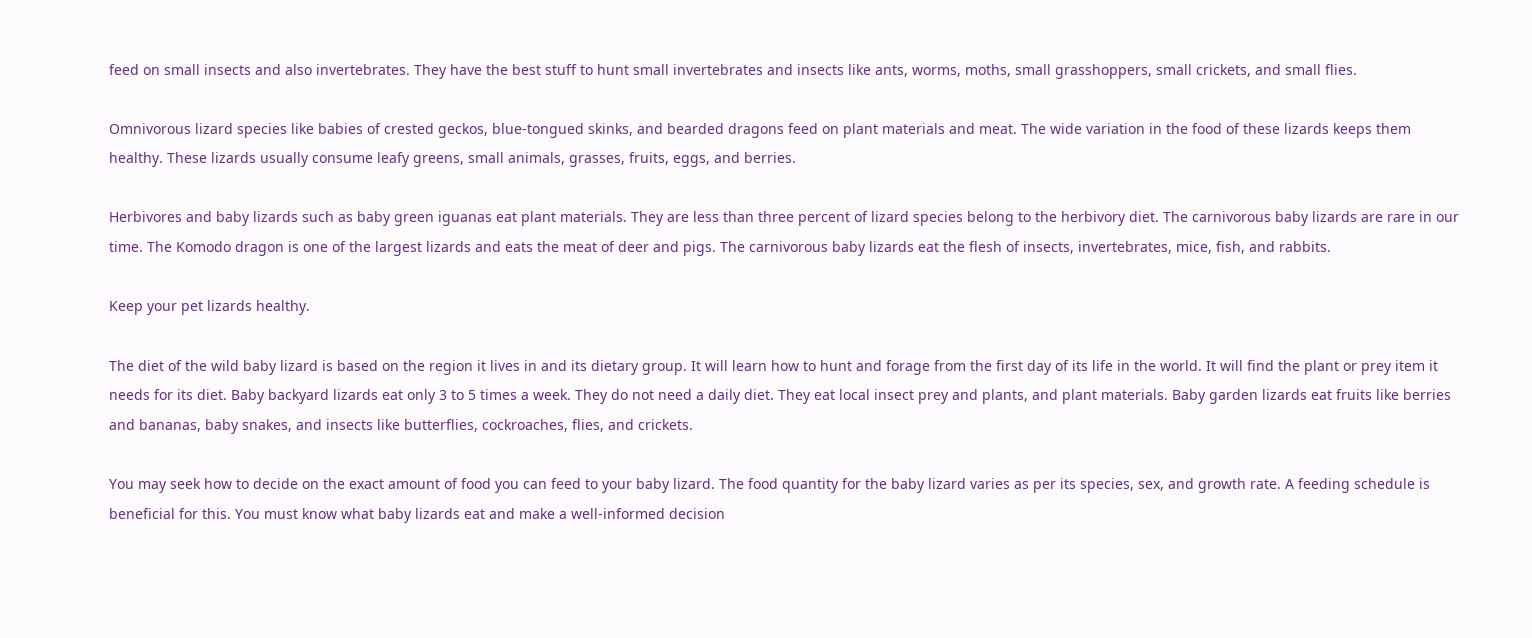feed on small insects and also invertebrates. They have the best stuff to hunt small invertebrates and insects like ants, worms, moths, small grasshoppers, small crickets, and small flies.

Omnivorous lizard species like babies of crested geckos, blue-tongued skinks, and bearded dragons feed on plant materials and meat. The wide variation in the food of these lizards keeps them healthy. These lizards usually consume leafy greens, small animals, grasses, fruits, eggs, and berries.

Herbivores and baby lizards such as baby green iguanas eat plant materials. They are less than three percent of lizard species belong to the herbivory diet. The carnivorous baby lizards are rare in our time. The Komodo dragon is one of the largest lizards and eats the meat of deer and pigs. The carnivorous baby lizards eat the flesh of insects, invertebrates, mice, fish, and rabbits.

Keep your pet lizards healthy.

The diet of the wild baby lizard is based on the region it lives in and its dietary group. It will learn how to hunt and forage from the first day of its life in the world. It will find the plant or prey item it needs for its diet. Baby backyard lizards eat only 3 to 5 times a week. They do not need a daily diet. They eat local insect prey and plants, and plant materials. Baby garden lizards eat fruits like berries and bananas, baby snakes, and insects like butterflies, cockroaches, flies, and crickets.

You may seek how to decide on the exact amount of food you can feed to your baby lizard. The food quantity for the baby lizard varies as per its species, sex, and growth rate. A feeding schedule is beneficial for this. You must know what baby lizards eat and make a well-informed decision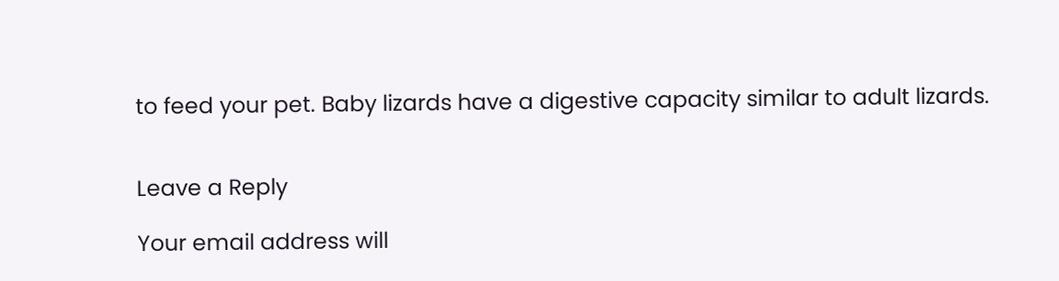to feed your pet. Baby lizards have a digestive capacity similar to adult lizards.


Leave a Reply

Your email address will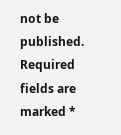not be published. Required fields are marked *